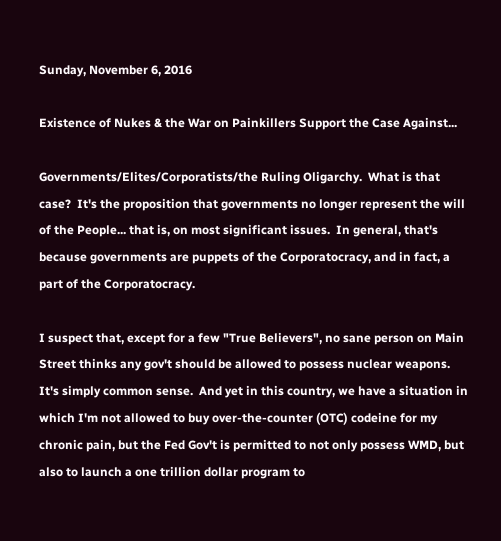Sunday, November 6, 2016

Existence of Nukes & the War on Painkillers Support the Case Against...

Governments/Elites/Corporatists/the Ruling Oligarchy.  What is that case?  It's the proposition that governments no longer represent the will of the People... that is, on most significant issues.  In general, that's because governments are puppets of the Corporatocracy, and in fact, a part of the Corporatocracy.

I suspect that, except for a few "True Believers", no sane person on Main Street thinks any gov't should be allowed to possess nuclear weapons.  It's simply common sense.  And yet in this country, we have a situation in which I'm not allowed to buy over-the-counter (OTC) codeine for my chronic pain, but the Fed Gov't is permitted to not only possess WMD, but also to launch a one trillion dollar program to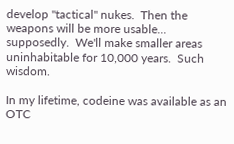develop "tactical" nukes.  Then the weapons will be more usable... supposedly.  We'll make smaller areas uninhabitable for 10,000 years.  Such wisdom.

In my lifetime, codeine was available as an OTC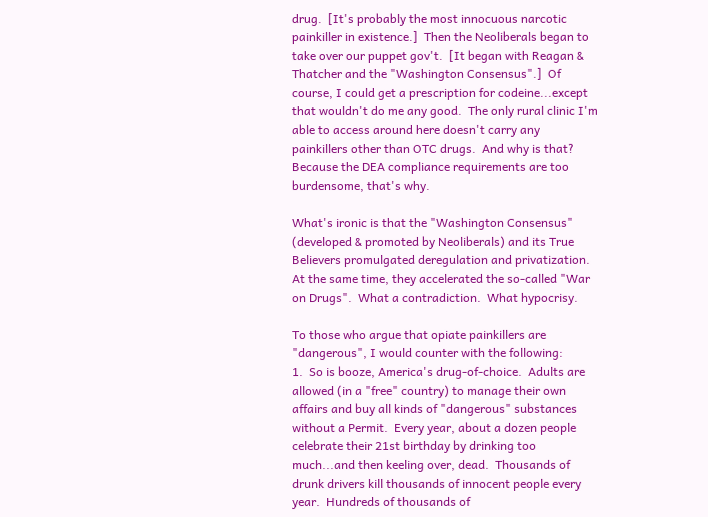drug.  [It's probably the most innocuous narcotic painkiller in existence.]  Then the Neoliberals began to take over our puppet gov't.  [It began with Reagan & Thatcher and the "Washington Consensus".]  Of course, I could get a prescription for codeine...except that wouldn't do me any good.  The only rural clinic I'm able to access around here doesn't carry any painkillers other than OTC drugs.  And why is that?  Because the DEA compliance requirements are too burdensome, that's why.

What's ironic is that the "Washington Consensus" (developed & promoted by Neoliberals) and its True Believers promulgated deregulation and privatization.  At the same time, they accelerated the so-called "War on Drugs".  What a contradiction.  What hypocrisy.

To those who argue that opiate painkillers are "dangerous", I would counter with the following:
1.  So is booze, America's drug-of-choice.  Adults are allowed (in a "free" country) to manage their own affairs and buy all kinds of "dangerous" substances without a Permit.  Every year, about a dozen people celebrate their 21st birthday by drinking too much...and then keeling over, dead.  Thousands of drunk drivers kill thousands of innocent people every year.  Hundreds of thousands of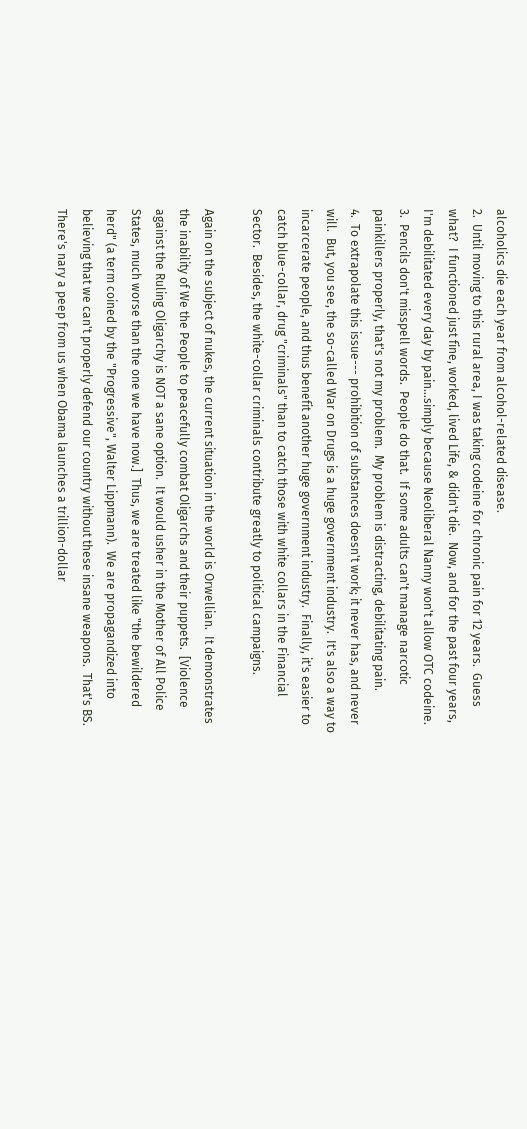alcoholics die each year from alcohol-related disease.
2.  Until moving to this rural area, I was taking codeine for chronic pain for 12 years.  Guess what?  I functioned just fine, worked, lived Life, & didn't die.  Now, and for the past four years, I'm debilitated every day by pain...simply because Neoliberal Nanny won't allow OTC codeine.
3.  Pencils don't misspell words.  People do that.  If some adults can't manage narcotic painkillers properly, that's not my problem.  My problem is distracting, debilitating pain.
4.  To extrapolate this issue--- prohibition of substances doesn't work; it never has, and never will.  But, you see, the so-called War on Drugs is a huge government industry.  It's also a way to incarcerate people, and thus benefit another huge government industry.  Finally, it's easier to catch blue-collar, drug "criminals" than to catch those with white collars in the Financial Sector.  Besides, the white-collar criminals contribute greatly to political campaigns.

Again on the subject of nukes, the current situation in the world is Orwellian.  It demonstrates the inability of We the People to peacefully combat Oligarchs and their puppets.  [Violence against the Ruling Oligarchy is NOT a sane option.  It would usher in the Mother of All Police States, much worse than the one we have now.]  Thus, we are treated like "the bewildered herd" (a term coined by the "Progressive", Walter Lippmann).  We are propagandized into believing that we can't properly defend our country without these insane weapons.  That's BS.  There's nary a peep from us when Obama launches a trillion-dollar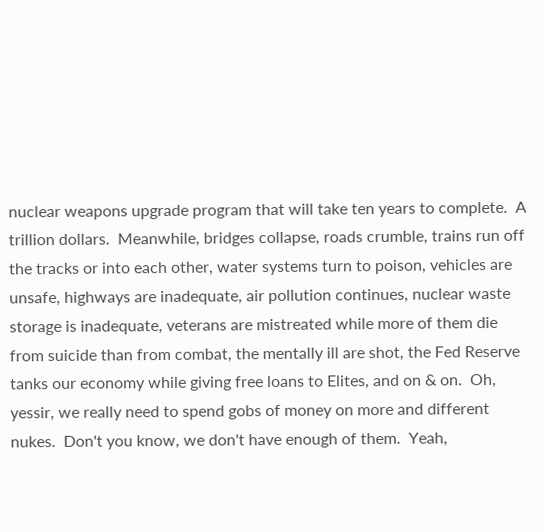nuclear weapons upgrade program that will take ten years to complete.  A trillion dollars.  Meanwhile, bridges collapse, roads crumble, trains run off the tracks or into each other, water systems turn to poison, vehicles are unsafe, highways are inadequate, air pollution continues, nuclear waste storage is inadequate, veterans are mistreated while more of them die from suicide than from combat, the mentally ill are shot, the Fed Reserve tanks our economy while giving free loans to Elites, and on & on.  Oh, yessir, we really need to spend gobs of money on more and different nukes.  Don't you know, we don't have enough of them.  Yeah,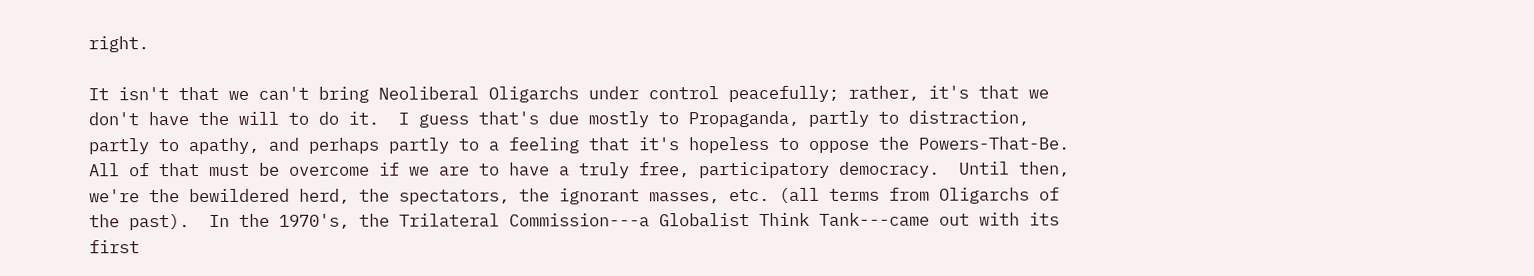right.

It isn't that we can't bring Neoliberal Oligarchs under control peacefully; rather, it's that we don't have the will to do it.  I guess that's due mostly to Propaganda, partly to distraction, partly to apathy, and perhaps partly to a feeling that it's hopeless to oppose the Powers-That-Be.  All of that must be overcome if we are to have a truly free, participatory democracy.  Until then, we're the bewildered herd, the spectators, the ignorant masses, etc. (all terms from Oligarchs of the past).  In the 1970's, the Trilateral Commission---a Globalist Think Tank---came out with its first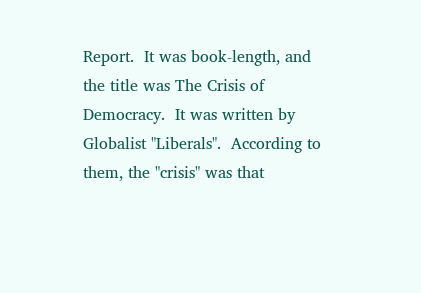Report.  It was book-length, and the title was The Crisis of Democracy.  It was written by Globalist "Liberals".  According to them, the "crisis" was that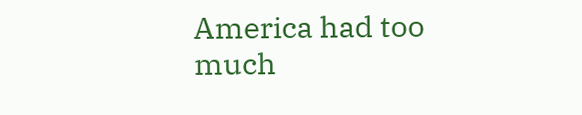America had too much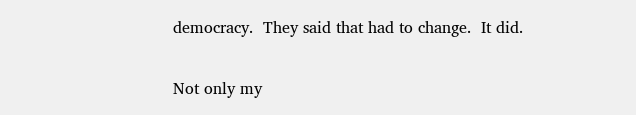democracy.  They said that had to change.  It did.

Not only my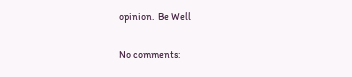opinion.  Be Well

No comments: